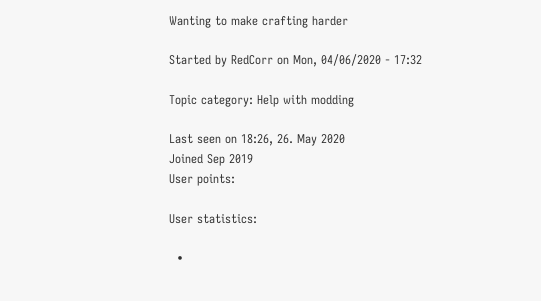Wanting to make crafting harder

Started by RedCorr on Mon, 04/06/2020 - 17:32

Topic category: Help with modding

Last seen on 18:26, 26. May 2020
Joined Sep 2019
User points:

User statistics:

  •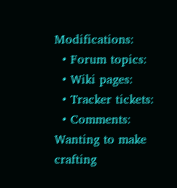Modifications:
  • Forum topics:
  • Wiki pages:
  • Tracker tickets:
  • Comments:
Wanting to make crafting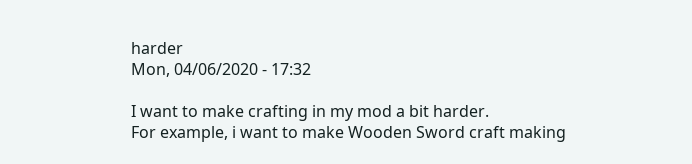harder
Mon, 04/06/2020 - 17:32

I want to make crafting in my mod a bit harder.
For example, i want to make Wooden Sword craft making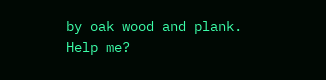by oak wood and plank.
Help me?